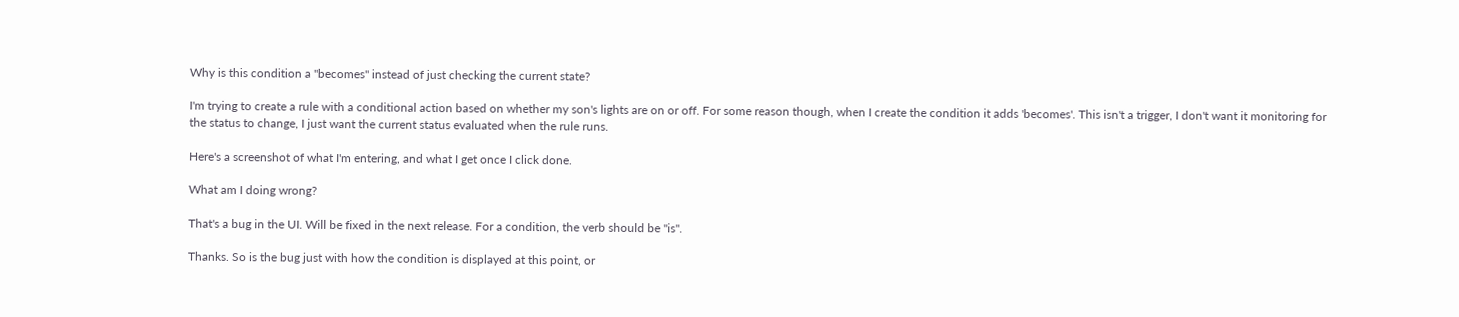Why is this condition a "becomes" instead of just checking the current state?

I'm trying to create a rule with a conditional action based on whether my son's lights are on or off. For some reason though, when I create the condition it adds 'becomes'. This isn't a trigger, I don't want it monitoring for the status to change, I just want the current status evaluated when the rule runs.

Here's a screenshot of what I'm entering, and what I get once I click done.

What am I doing wrong?

That's a bug in the UI. Will be fixed in the next release. For a condition, the verb should be "is".

Thanks. So is the bug just with how the condition is displayed at this point, or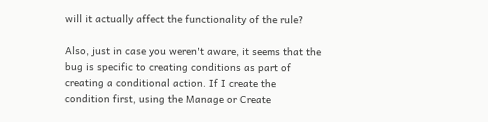will it actually affect the functionality of the rule?

Also, just in case you weren't aware, it seems that the bug is specific to creating conditions as part of creating a conditional action. If I create the condition first, using the Manage or Create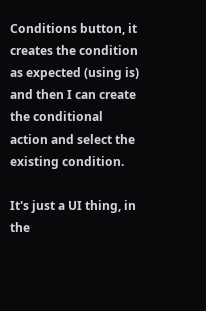Conditions button, it creates the condition as expected (using is) and then I can create the conditional action and select the existing condition.

It's just a UI thing, in the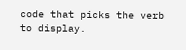code that picks the verb to display.